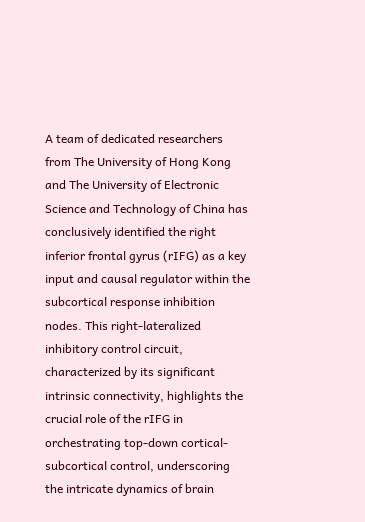A team of dedicated researchers from The University of Hong Kong and The University of Electronic Science and Technology of China has conclusively identified the right inferior frontal gyrus (rIFG) as a key input and causal regulator within the subcortical response inhibition nodes. This right-lateralized inhibitory control circuit, characterized by its significant intrinsic connectivity, highlights the crucial role of the rIFG in orchestrating top-down cortical-subcortical control, underscoring the intricate dynamics of brain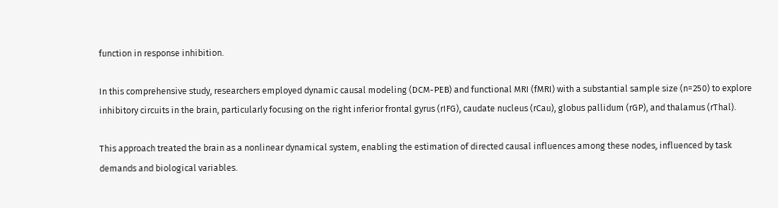function in response inhibition.

In this comprehensive study, researchers employed dynamic causal modeling (DCM-PEB) and functional MRI (fMRI) with a substantial sample size (n=250) to explore inhibitory circuits in the brain, particularly focusing on the right inferior frontal gyrus (rIFG), caudate nucleus (rCau), globus pallidum (rGP), and thalamus (rThal).

This approach treated the brain as a nonlinear dynamical system, enabling the estimation of directed causal influences among these nodes, influenced by task demands and biological variables.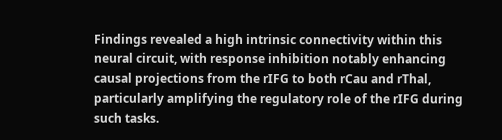Findings revealed a high intrinsic connectivity within this neural circuit, with response inhibition notably enhancing causal projections from the rIFG to both rCau and rThal, particularly amplifying the regulatory role of the rIFG during such tasks.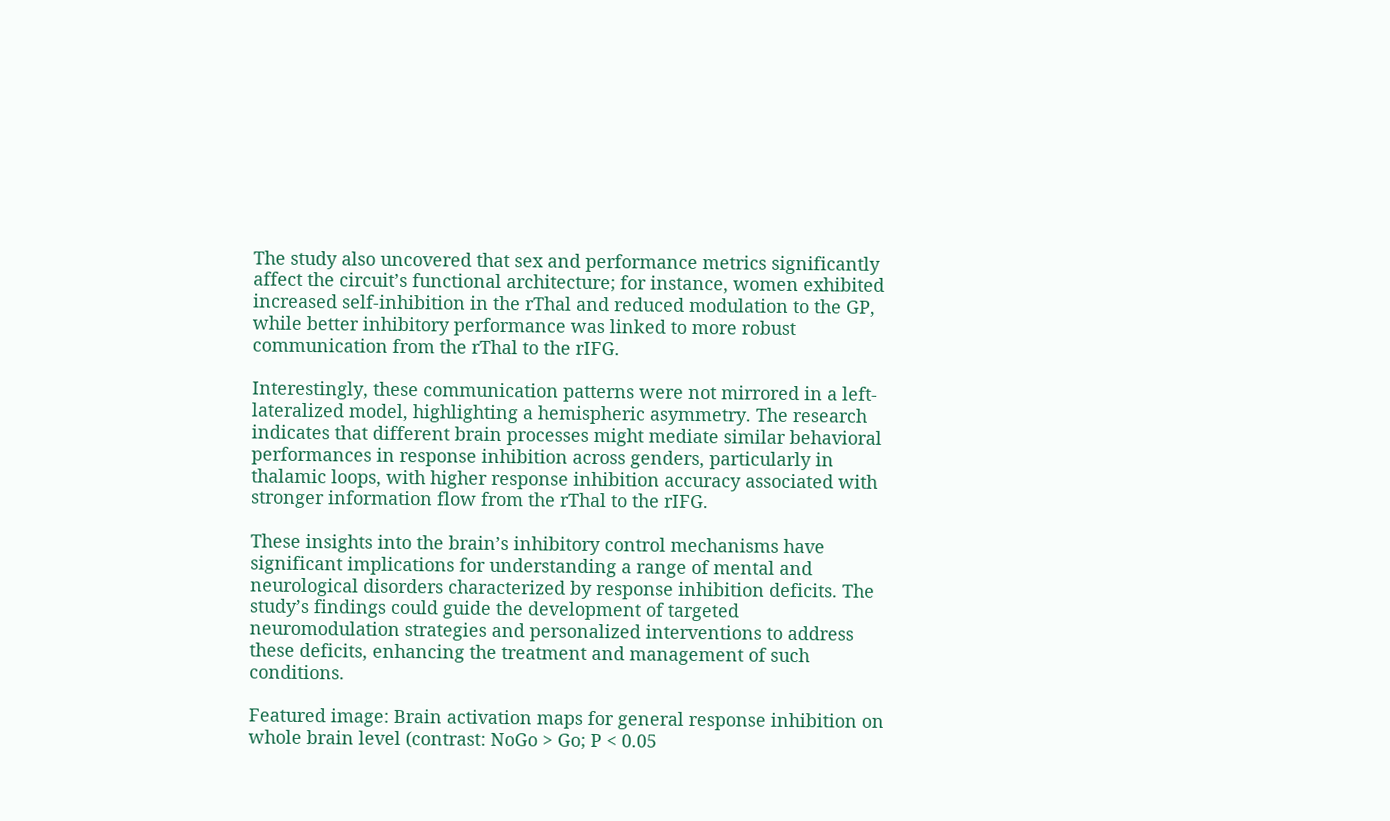The study also uncovered that sex and performance metrics significantly affect the circuit’s functional architecture; for instance, women exhibited increased self-inhibition in the rThal and reduced modulation to the GP, while better inhibitory performance was linked to more robust communication from the rThal to the rIFG.

Interestingly, these communication patterns were not mirrored in a left-lateralized model, highlighting a hemispheric asymmetry. The research indicates that different brain processes might mediate similar behavioral performances in response inhibition across genders, particularly in thalamic loops, with higher response inhibition accuracy associated with stronger information flow from the rThal to the rIFG.

These insights into the brain’s inhibitory control mechanisms have significant implications for understanding a range of mental and neurological disorders characterized by response inhibition deficits. The study’s findings could guide the development of targeted neuromodulation strategies and personalized interventions to address these deficits, enhancing the treatment and management of such conditions.

Featured image: Brain activation maps for general response inhibition on whole brain level (contrast: NoGo > Go; P < 0.05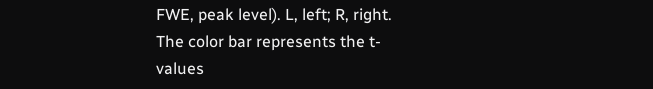FWE, peak level). L, left; R, right. The color bar represents the t-values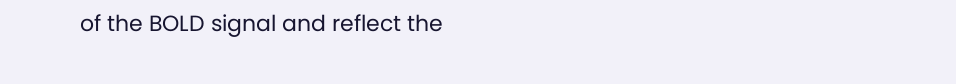of the BOLD signal and reflect the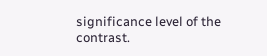significance level of the contrast.